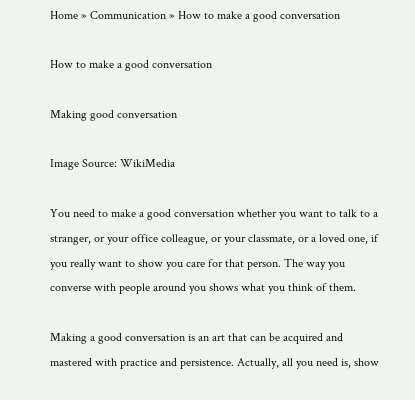Home » Communication » How to make a good conversation

How to make a good conversation

Making good conversation

Image Source: WikiMedia

You need to make a good conversation whether you want to talk to a stranger, or your office colleague, or your classmate, or a loved one, if you really want to show you care for that person. The way you converse with people around you shows what you think of them.

Making a good conversation is an art that can be acquired and mastered with practice and persistence. Actually, all you need is, show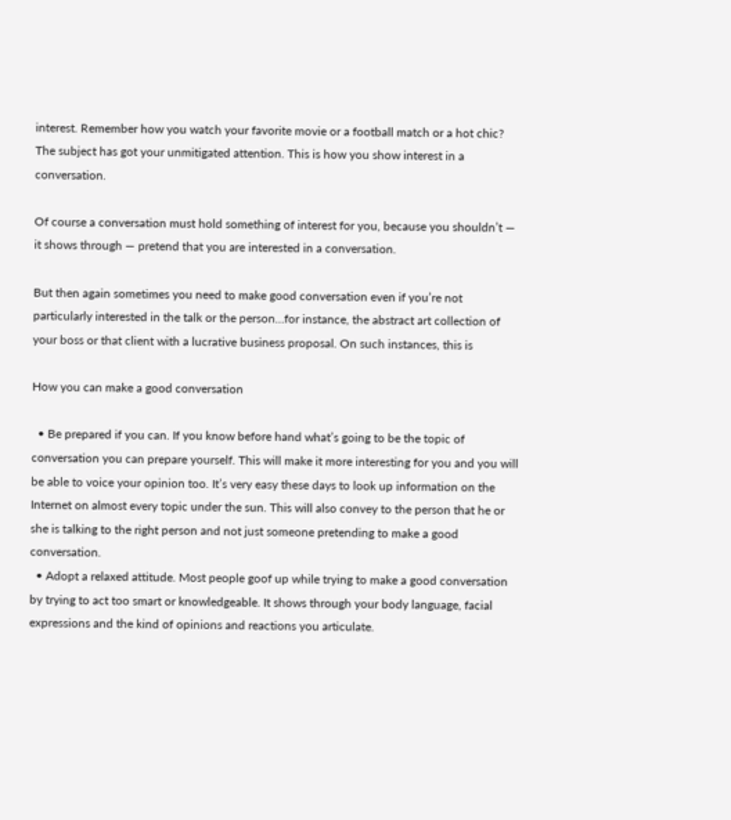interest. Remember how you watch your favorite movie or a football match or a hot chic? The subject has got your unmitigated attention. This is how you show interest in a conversation.

Of course a conversation must hold something of interest for you, because you shouldn’t — it shows through — pretend that you are interested in a conversation.

But then again sometimes you need to make good conversation even if you’re not particularly interested in the talk or the person…for instance, the abstract art collection of your boss or that client with a lucrative business proposal. On such instances, this is

How you can make a good conversation

  • Be prepared if you can. If you know before hand what’s going to be the topic of conversation you can prepare yourself. This will make it more interesting for you and you will be able to voice your opinion too. It’s very easy these days to look up information on the Internet on almost every topic under the sun. This will also convey to the person that he or she is talking to the right person and not just someone pretending to make a good conversation.
  • Adopt a relaxed attitude. Most people goof up while trying to make a good conversation by trying to act too smart or knowledgeable. It shows through your body language, facial expressions and the kind of opinions and reactions you articulate.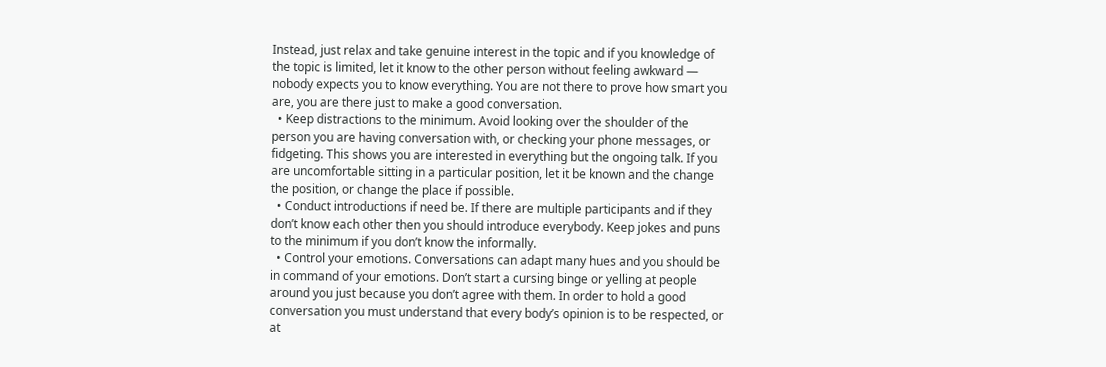Instead, just relax and take genuine interest in the topic and if you knowledge of the topic is limited, let it know to the other person without feeling awkward — nobody expects you to know everything. You are not there to prove how smart you are, you are there just to make a good conversation.
  • Keep distractions to the minimum. Avoid looking over the shoulder of the person you are having conversation with, or checking your phone messages, or fidgeting. This shows you are interested in everything but the ongoing talk. If you are uncomfortable sitting in a particular position, let it be known and the change the position, or change the place if possible.
  • Conduct introductions if need be. If there are multiple participants and if they don’t know each other then you should introduce everybody. Keep jokes and puns to the minimum if you don’t know the informally.
  • Control your emotions. Conversations can adapt many hues and you should be in command of your emotions. Don’t start a cursing binge or yelling at people around you just because you don’t agree with them. In order to hold a good conversation you must understand that every body’s opinion is to be respected, or at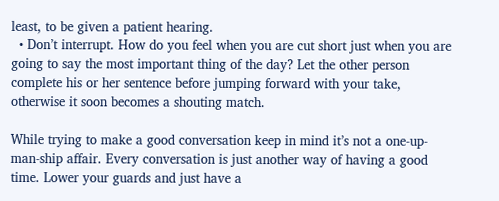least, to be given a patient hearing.
  • Don’t interrupt. How do you feel when you are cut short just when you are going to say the most important thing of the day? Let the other person complete his or her sentence before jumping forward with your take, otherwise it soon becomes a shouting match.

While trying to make a good conversation keep in mind it’s not a one-up-man-ship affair. Every conversation is just another way of having a good time. Lower your guards and just have a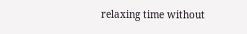relaxing time without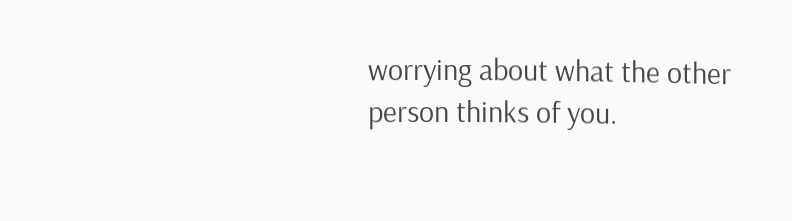worrying about what the other person thinks of you.